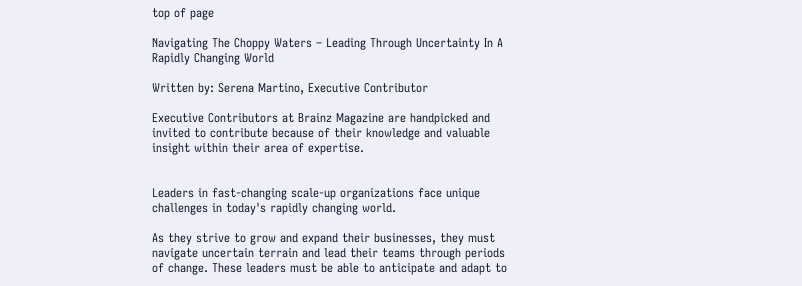top of page

Navigating The Choppy Waters – Leading Through Uncertainty In A Rapidly Changing World

Written by: Serena Martino, Executive Contributor

Executive Contributors at Brainz Magazine are handpicked and invited to contribute because of their knowledge and valuable insight within their area of expertise.


Leaders in fast-changing scale-up organizations face unique challenges in today's rapidly changing world.

As they strive to grow and expand their businesses, they must navigate uncertain terrain and lead their teams through periods of change. These leaders must be able to anticipate and adapt to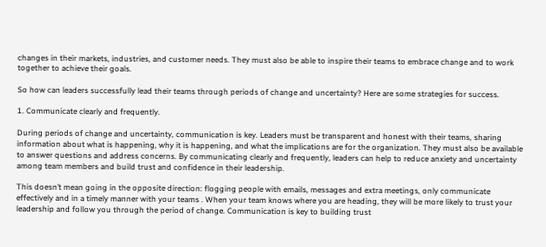changes in their markets, industries, and customer needs. They must also be able to inspire their teams to embrace change and to work together to achieve their goals.

So how can leaders successfully lead their teams through periods of change and uncertainty? Here are some strategies for success.

1. Communicate clearly and frequently.

During periods of change and uncertainty, communication is key. Leaders must be transparent and honest with their teams, sharing information about what is happening, why it is happening, and what the implications are for the organization. They must also be available to answer questions and address concerns. By communicating clearly and frequently, leaders can help to reduce anxiety and uncertainty among team members and build trust and confidence in their leadership.

This doesn’t mean going in the opposite direction: flogging people with emails, messages and extra meetings, only communicate effectively and in a timely manner with your teams . When your team knows where you are heading, they will be more likely to trust your leadership and follow you through the period of change. Communication is key to building trust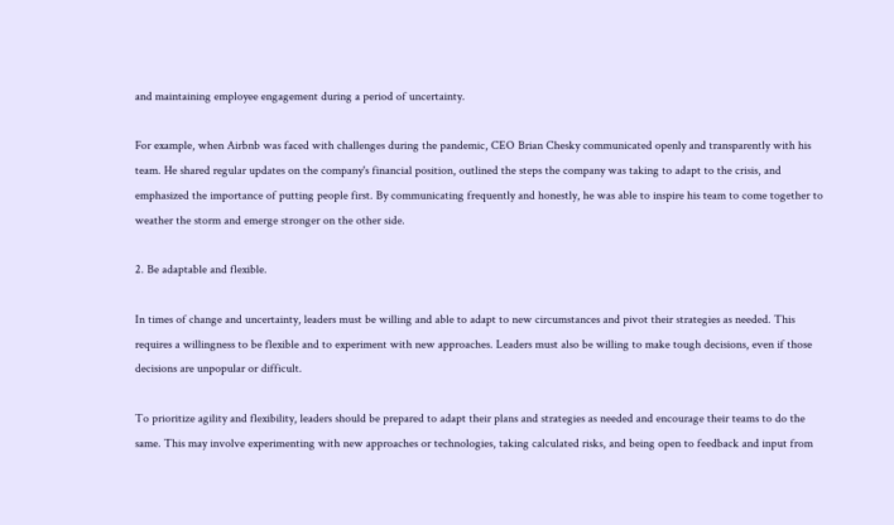and maintaining employee engagement during a period of uncertainty.

For example, when Airbnb was faced with challenges during the pandemic, CEO Brian Chesky communicated openly and transparently with his team. He shared regular updates on the company's financial position, outlined the steps the company was taking to adapt to the crisis, and emphasized the importance of putting people first. By communicating frequently and honestly, he was able to inspire his team to come together to weather the storm and emerge stronger on the other side.

2. Be adaptable and flexible.

In times of change and uncertainty, leaders must be willing and able to adapt to new circumstances and pivot their strategies as needed. This requires a willingness to be flexible and to experiment with new approaches. Leaders must also be willing to make tough decisions, even if those decisions are unpopular or difficult.

To prioritize agility and flexibility, leaders should be prepared to adapt their plans and strategies as needed and encourage their teams to do the same. This may involve experimenting with new approaches or technologies, taking calculated risks, and being open to feedback and input from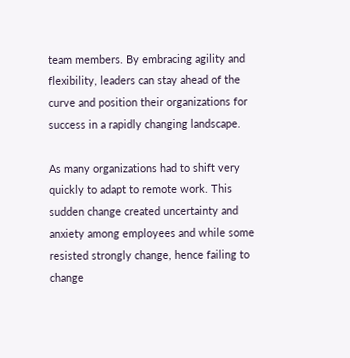team members. By embracing agility and flexibility, leaders can stay ahead of the curve and position their organizations for success in a rapidly changing landscape.

As many organizations had to shift very quickly to adapt to remote work. This sudden change created uncertainty and anxiety among employees and while some resisted strongly change, hence failing to change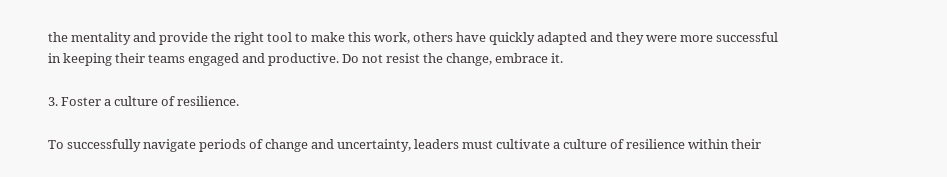the mentality and provide the right tool to make this work, others have quickly adapted and they were more successful in keeping their teams engaged and productive. Do not resist the change, embrace it.

3. Foster a culture of resilience.

To successfully navigate periods of change and uncertainty, leaders must cultivate a culture of resilience within their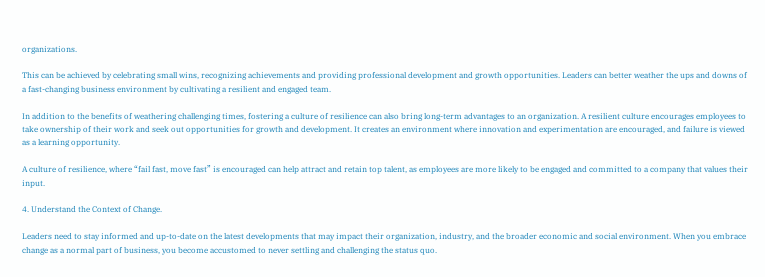organizations.

This can be achieved by celebrating small wins, recognizing achievements and providing professional development and growth opportunities. Leaders can better weather the ups and downs of a fast-changing business environment by cultivating a resilient and engaged team.

In addition to the benefits of weathering challenging times, fostering a culture of resilience can also bring long-term advantages to an organization. A resilient culture encourages employees to take ownership of their work and seek out opportunities for growth and development. It creates an environment where innovation and experimentation are encouraged, and failure is viewed as a learning opportunity.

A culture of resilience, where “fail fast, move fast” is encouraged can help attract and retain top talent, as employees are more likely to be engaged and committed to a company that values their input.

4. Understand the Context of Change.

Leaders need to stay informed and up-to-date on the latest developments that may impact their organization, industry, and the broader economic and social environment. When you embrace change as a normal part of business, you become accustomed to never settling and challenging the status quo.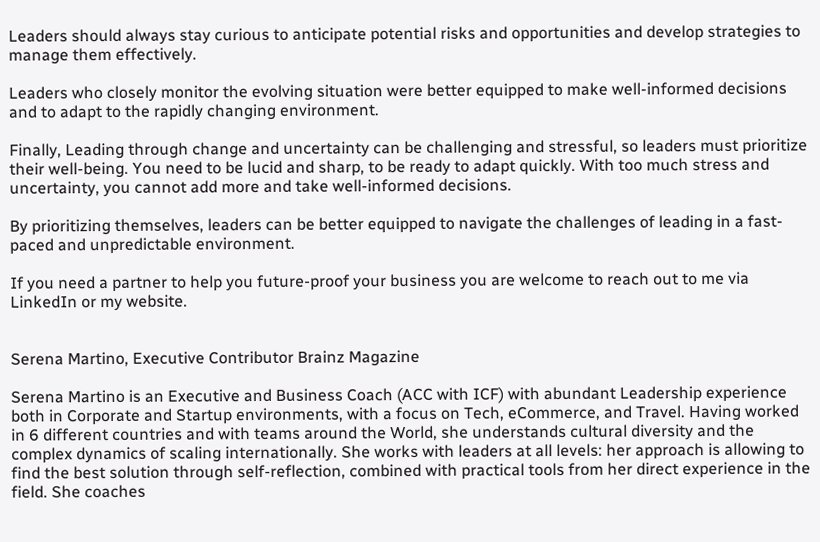Leaders should always stay curious to anticipate potential risks and opportunities and develop strategies to manage them effectively.

Leaders who closely monitor the evolving situation were better equipped to make well-informed decisions and to adapt to the rapidly changing environment.

Finally, Leading through change and uncertainty can be challenging and stressful, so leaders must prioritize their well-being. You need to be lucid and sharp, to be ready to adapt quickly. With too much stress and uncertainty, you cannot add more and take well-informed decisions.

By prioritizing themselves, leaders can be better equipped to navigate the challenges of leading in a fast-paced and unpredictable environment.

If you need a partner to help you future-proof your business you are welcome to reach out to me via LinkedIn or my website.


Serena Martino, Executive Contributor Brainz Magazine

Serena Martino is an Executive and Business Coach (ACC with ICF) with abundant Leadership experience both in Corporate and Startup environments, with a focus on Tech, eCommerce, and Travel. Having worked in 6 different countries and with teams around the World, she understands cultural diversity and the complex dynamics of scaling internationally. She works with leaders at all levels: her approach is allowing to find the best solution through self-reflection, combined with practical tools from her direct experience in the field. She coaches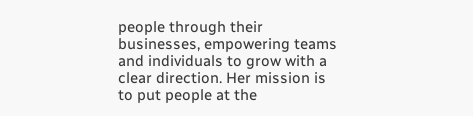people through their businesses, empowering teams and individuals to grow with a clear direction. Her mission is to put people at the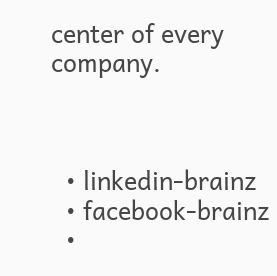center of every company.



  • linkedin-brainz
  • facebook-brainz
  •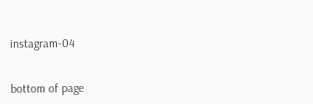instagram-04


bottom of page